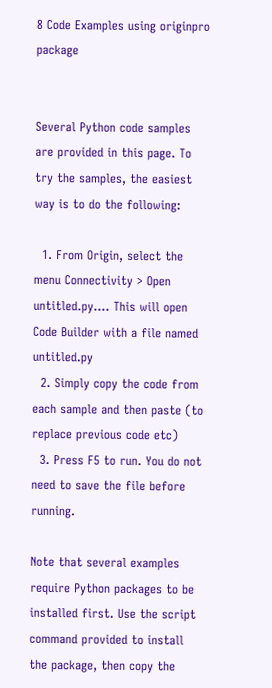8 Code Examples using originpro package


Several Python code samples are provided in this page. To try the samples, the easiest way is to do the following:

  1. From Origin, select the menu Connectivity > Open untitled.py.... This will open Code Builder with a file named untitled.py
  2. Simply copy the code from each sample and then paste (to replace previous code etc)
  3. Press F5 to run. You do not need to save the file before running.

Note that several examples require Python packages to be installed first. Use the script command provided to install the package, then copy the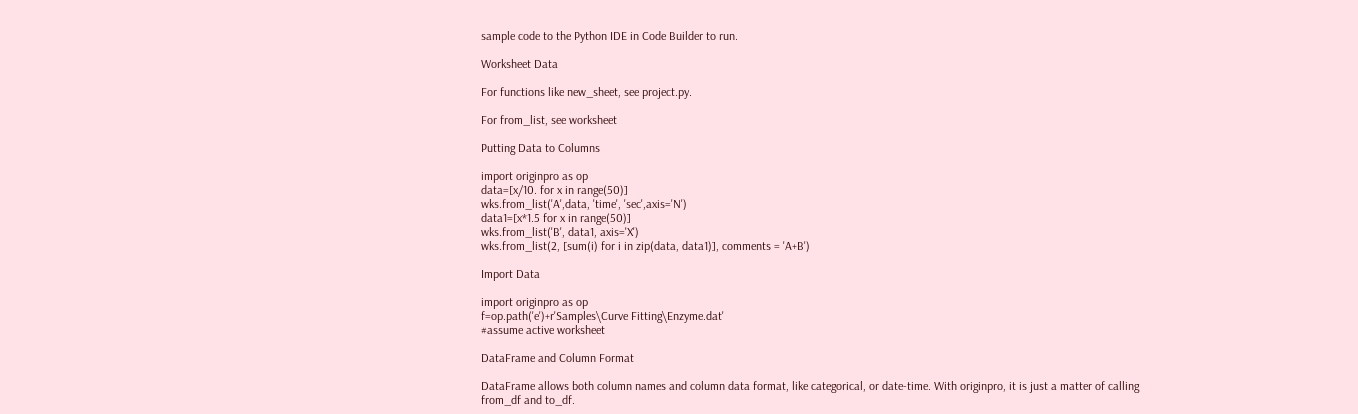sample code to the Python IDE in Code Builder to run.

Worksheet Data

For functions like new_sheet, see project.py.

For from_list, see worksheet

Putting Data to Columns

import originpro as op
data=[x/10. for x in range(50)]
wks.from_list('A',data, 'time', 'sec',axis='N')
data1=[x*1.5 for x in range(50)]
wks.from_list('B', data1, axis='X')
wks.from_list(2, [sum(i) for i in zip(data, data1)], comments = 'A+B')

Import Data

import originpro as op
f=op.path('e')+r'Samples\Curve Fitting\Enzyme.dat'
#assume active worksheet

DataFrame and Column Format

DataFrame allows both column names and column data format, like categorical, or date-time. With originpro, it is just a matter of calling from_df and to_df.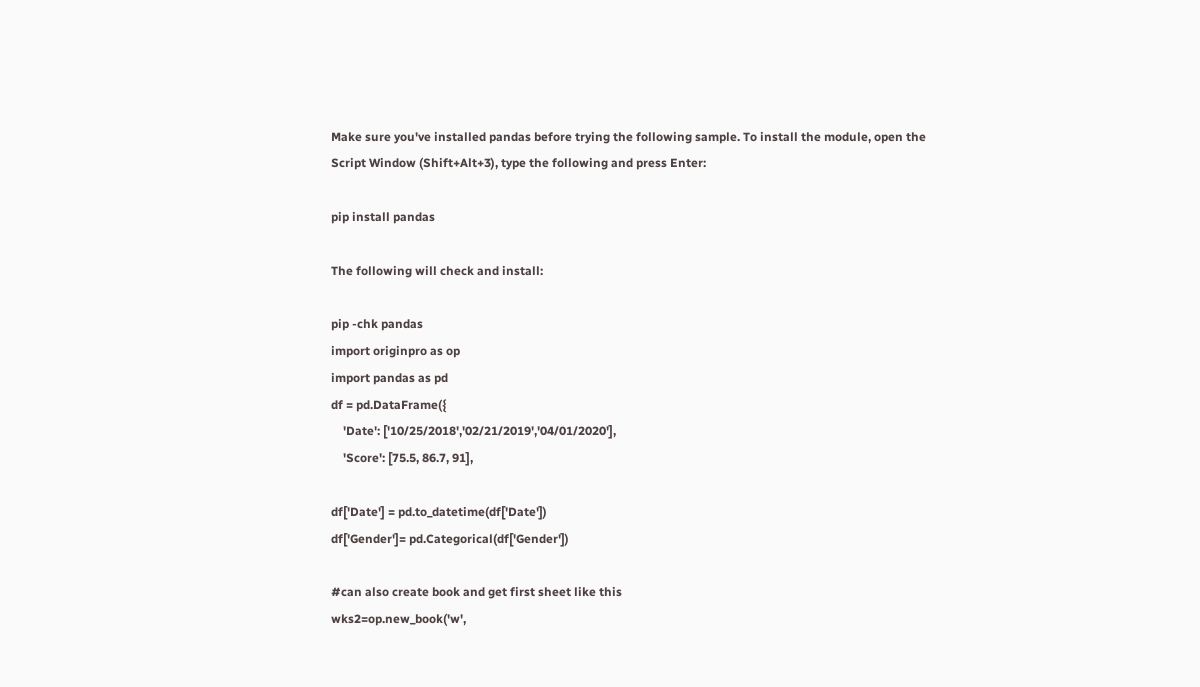Make sure you've installed pandas before trying the following sample. To install the module, open the Script Window (Shift+Alt+3), type the following and press Enter:

pip install pandas

The following will check and install:

pip -chk pandas
import originpro as op
import pandas as pd
df = pd.DataFrame({
    'Date': ['10/25/2018','02/21/2019','04/01/2020'],
    'Score': [75.5, 86.7, 91],

df['Date'] = pd.to_datetime(df['Date'])
df['Gender']= pd.Categorical(df['Gender'])

#can also create book and get first sheet like this
wks2=op.new_book('w',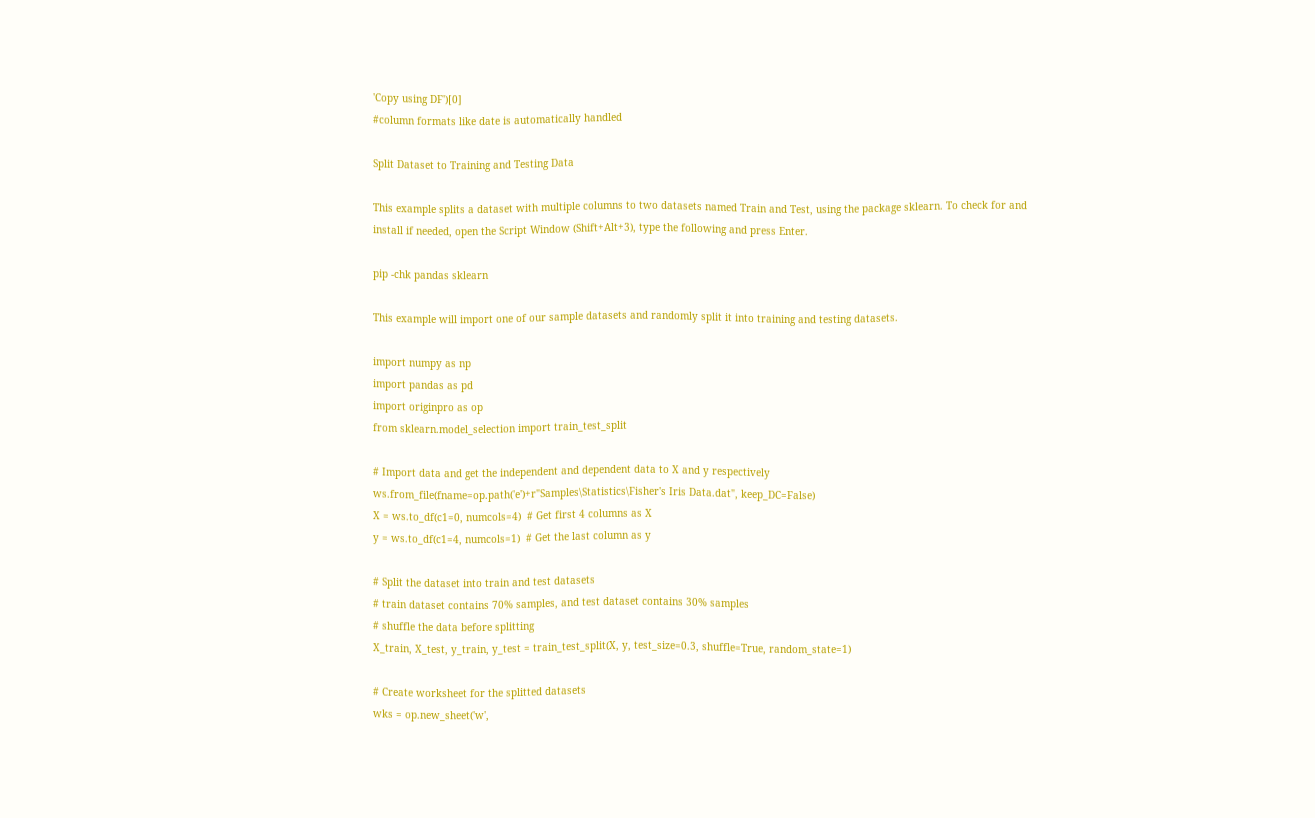'Copy using DF')[0]
#column formats like date is automatically handled

Split Dataset to Training and Testing Data

This example splits a dataset with multiple columns to two datasets named Train and Test, using the package sklearn. To check for and install if needed, open the Script Window (Shift+Alt+3), type the following and press Enter.

pip -chk pandas sklearn

This example will import one of our sample datasets and randomly split it into training and testing datasets.

import numpy as np
import pandas as pd
import originpro as op
from sklearn.model_selection import train_test_split

# Import data and get the independent and dependent data to X and y respectively
ws.from_file(fname=op.path('e')+r"Samples\Statistics\Fisher's Iris Data.dat", keep_DC=False)
X = ws.to_df(c1=0, numcols=4)  # Get first 4 columns as X
y = ws.to_df(c1=4, numcols=1)  # Get the last column as y

# Split the dataset into train and test datasets
# train dataset contains 70% samples, and test dataset contains 30% samples
# shuffle the data before splitting
X_train, X_test, y_train, y_test = train_test_split(X, y, test_size=0.3, shuffle=True, random_state=1)

# Create worksheet for the splitted datasets
wks = op.new_sheet('w',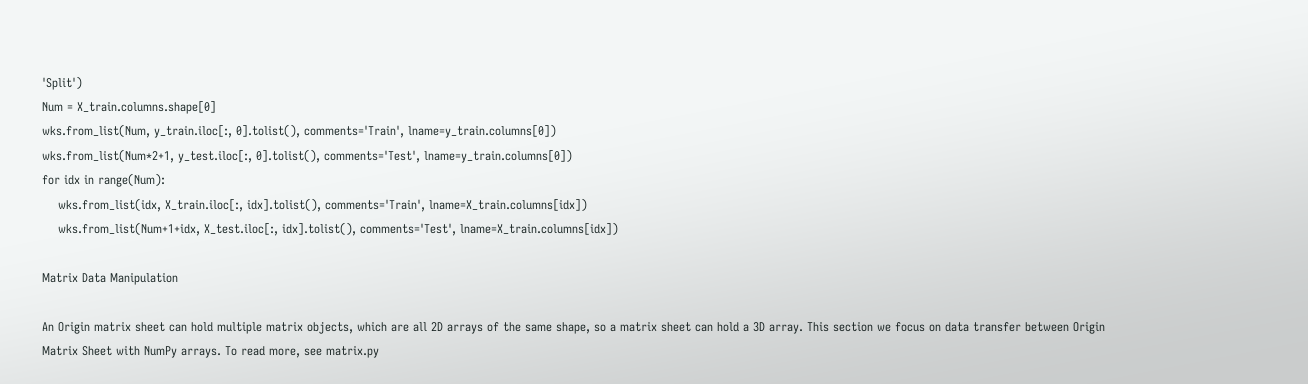'Split')
Num = X_train.columns.shape[0]
wks.from_list(Num, y_train.iloc[:, 0].tolist(), comments='Train', lname=y_train.columns[0])
wks.from_list(Num*2+1, y_test.iloc[:, 0].tolist(), comments='Test', lname=y_train.columns[0])
for idx in range(Num):
    wks.from_list(idx, X_train.iloc[:, idx].tolist(), comments='Train', lname=X_train.columns[idx])
    wks.from_list(Num+1+idx, X_test.iloc[:, idx].tolist(), comments='Test', lname=X_train.columns[idx])

Matrix Data Manipulation

An Origin matrix sheet can hold multiple matrix objects, which are all 2D arrays of the same shape, so a matrix sheet can hold a 3D array. This section we focus on data transfer between Origin Matrix Sheet with NumPy arrays. To read more, see matrix.py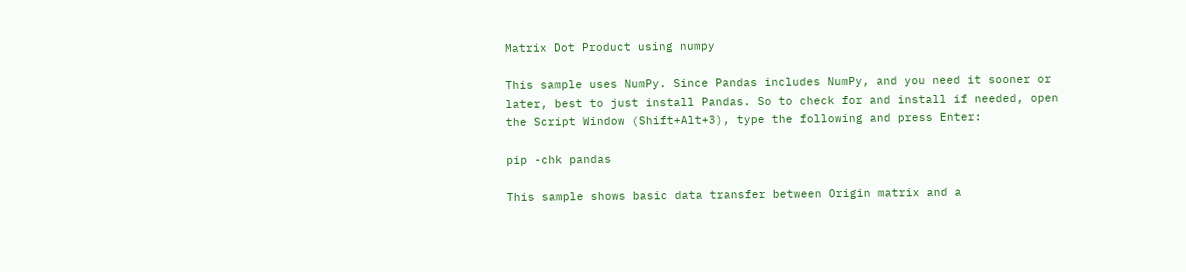Matrix Dot Product using numpy

This sample uses NumPy. Since Pandas includes NumPy, and you need it sooner or later, best to just install Pandas. So to check for and install if needed, open the Script Window (Shift+Alt+3), type the following and press Enter:

pip -chk pandas

This sample shows basic data transfer between Origin matrix and a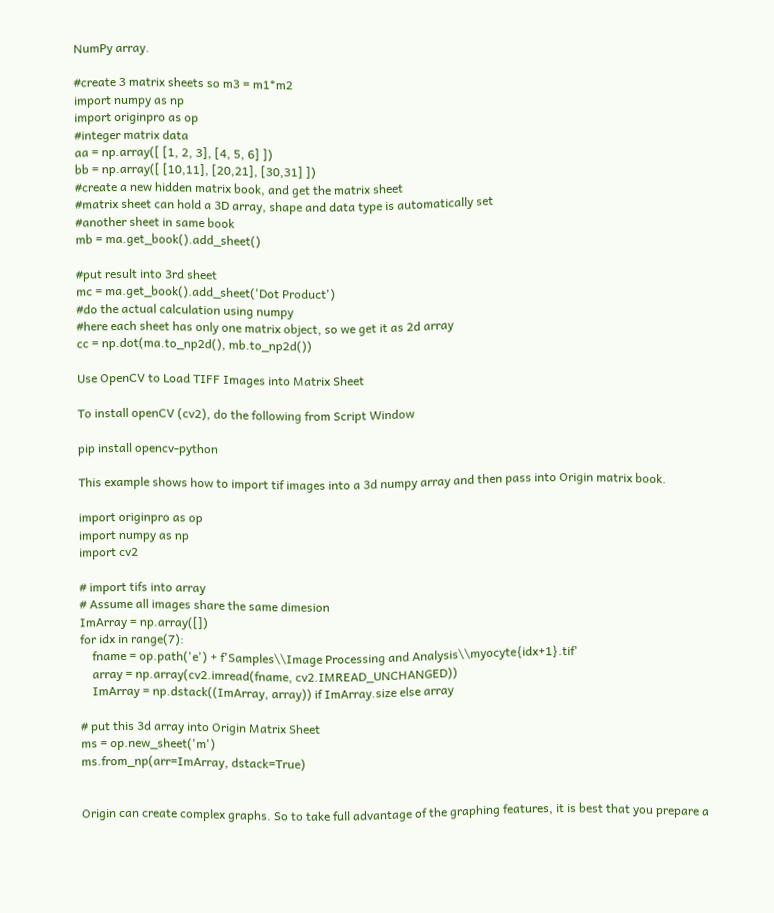NumPy array.

#create 3 matrix sheets so m3 = m1*m2
import numpy as np
import originpro as op
#integer matrix data
aa = np.array([ [1, 2, 3], [4, 5, 6] ])
bb = np.array([ [10,11], [20,21], [30,31] ])
#create a new hidden matrix book, and get the matrix sheet
#matrix sheet can hold a 3D array, shape and data type is automatically set
#another sheet in same book
mb = ma.get_book().add_sheet()

#put result into 3rd sheet
mc = ma.get_book().add_sheet('Dot Product')
#do the actual calculation using numpy
#here each sheet has only one matrix object, so we get it as 2d array
cc = np.dot(ma.to_np2d(), mb.to_np2d())

Use OpenCV to Load TIFF Images into Matrix Sheet

To install openCV (cv2), do the following from Script Window

pip install opencv-python

This example shows how to import tif images into a 3d numpy array and then pass into Origin matrix book.

import originpro as op
import numpy as np
import cv2

# import tifs into array
# Assume all images share the same dimesion
ImArray = np.array([])
for idx in range(7):
    fname = op.path('e') + f'Samples\\Image Processing and Analysis\\myocyte{idx+1}.tif'
    array = np.array(cv2.imread(fname, cv2.IMREAD_UNCHANGED))
    ImArray = np.dstack((ImArray, array)) if ImArray.size else array

# put this 3d array into Origin Matrix Sheet
ms = op.new_sheet('m')
ms.from_np(arr=ImArray, dstack=True)


Origin can create complex graphs. So to take full advantage of the graphing features, it is best that you prepare a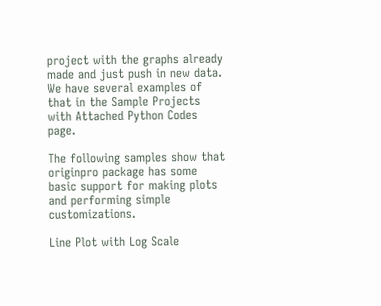project with the graphs already made and just push in new data. We have several examples of that in the Sample Projects with Attached Python Codes page.

The following samples show that originpro package has some basic support for making plots and performing simple customizations.

Line Plot with Log Scale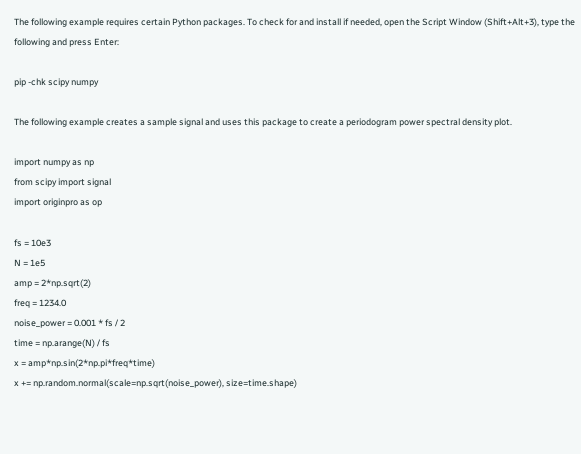The following example requires certain Python packages. To check for and install if needed, open the Script Window (Shift+Alt+3), type the following and press Enter:

pip -chk scipy numpy

The following example creates a sample signal and uses this package to create a periodogram power spectral density plot.

import numpy as np
from scipy import signal
import originpro as op

fs = 10e3
N = 1e5
amp = 2*np.sqrt(2)
freq = 1234.0
noise_power = 0.001 * fs / 2
time = np.arange(N) / fs
x = amp*np.sin(2*np.pi*freq*time)
x += np.random.normal(scale=np.sqrt(noise_power), size=time.shape)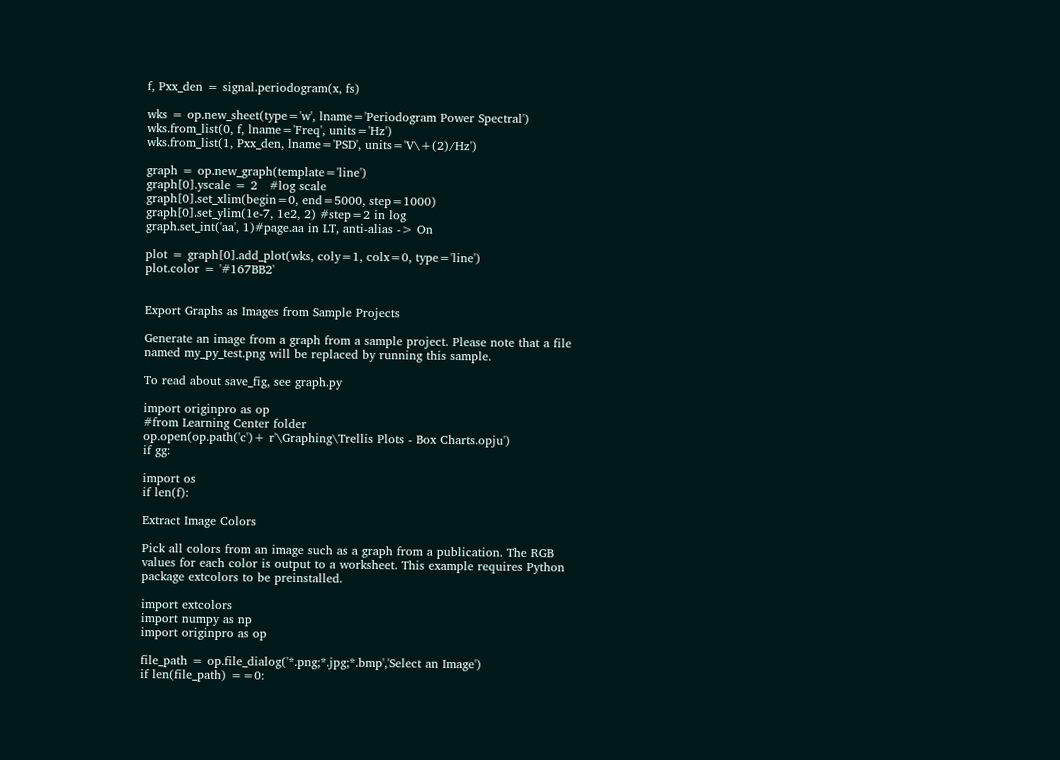f, Pxx_den = signal.periodogram(x, fs)

wks = op.new_sheet(type='w', lname='Periodogram Power Spectral')
wks.from_list(0, f, lname='Freq', units='Hz')
wks.from_list(1, Pxx_den, lname='PSD', units='V\+(2)/Hz')

graph = op.new_graph(template='line')
graph[0].yscale = 2   #log scale
graph[0].set_xlim(begin=0, end=5000, step=1000)
graph[0].set_ylim(1e-7, 1e2, 2) #step=2 in log
graph.set_int('aa', 1)#page.aa in LT, anti-alias -> On

plot = graph[0].add_plot(wks, coly=1, colx=0, type='line')
plot.color = '#167BB2'


Export Graphs as Images from Sample Projects

Generate an image from a graph from a sample project. Please note that a file named my_py_test.png will be replaced by running this sample.

To read about save_fig, see graph.py

import originpro as op
#from Learning Center folder
op.open(op.path('c')+ r'\Graphing\Trellis Plots - Box Charts.opju')
if gg:

import os
if len(f):

Extract Image Colors

Pick all colors from an image such as a graph from a publication. The RGB values for each color is output to a worksheet. This example requires Python package extcolors to be preinstalled.

import extcolors
import numpy as np
import originpro as op

file_path = op.file_dialog('*.png;*.jpg;*.bmp','Select an Image')
if len(file_path) ==0: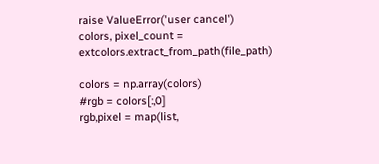raise ValueError('user cancel')
colors, pixel_count = extcolors.extract_from_path(file_path)

colors = np.array(colors)
#rgb = colors[:,0]
rgb,pixel = map(list,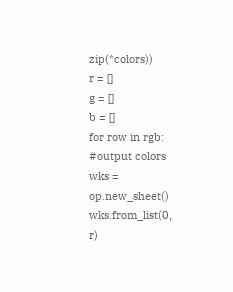zip(*colors))
r = []
g = []
b = []
for row in rgb:
#output colors
wks = op.new_sheet()
wks.from_list(0, r)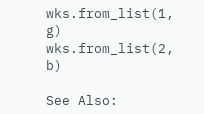wks.from_list(1, g)
wks.from_list(2, b)

See Also: